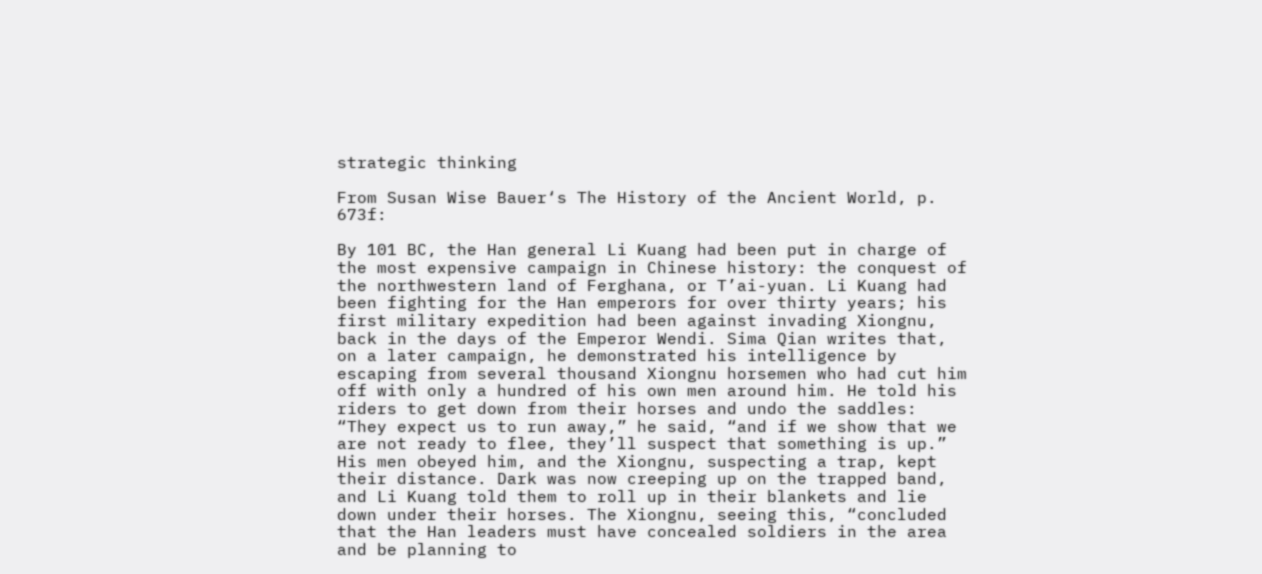strategic thinking

From Susan Wise Bauer‘s The History of the Ancient World, p. 673f:

By 101 BC, the Han general Li Kuang had been put in charge of the most expensive campaign in Chinese history: the conquest of the northwestern land of Ferghana, or T’ai-yuan. Li Kuang had been fighting for the Han emperors for over thirty years; his first military expedition had been against invading Xiongnu, back in the days of the Emperor Wendi. Sima Qian writes that, on a later campaign, he demonstrated his intelligence by escaping from several thousand Xiongnu horsemen who had cut him off with only a hundred of his own men around him. He told his riders to get down from their horses and undo the saddles: “They expect us to run away,” he said, “and if we show that we are not ready to flee, they’ll suspect that something is up.” His men obeyed him, and the Xiongnu, suspecting a trap, kept their distance. Dark was now creeping up on the trapped band, and Li Kuang told them to roll up in their blankets and lie down under their horses. The Xiongnu, seeing this, “concluded that the Han leaders must have concealed soldiers in the area and be planning to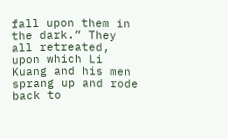fall upon them in the dark.” They all retreated, upon which Li Kuang and his men sprang up and rode back to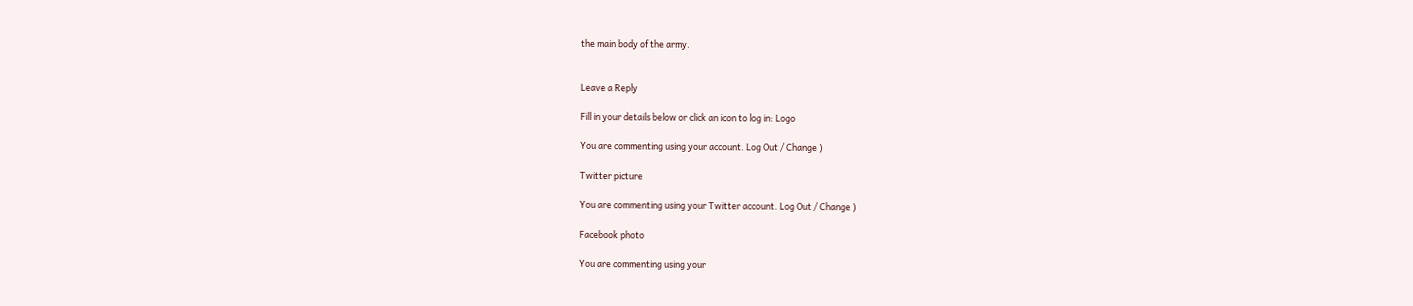the main body of the army.


Leave a Reply

Fill in your details below or click an icon to log in: Logo

You are commenting using your account. Log Out / Change )

Twitter picture

You are commenting using your Twitter account. Log Out / Change )

Facebook photo

You are commenting using your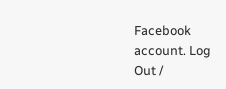Facebook account. Log Out /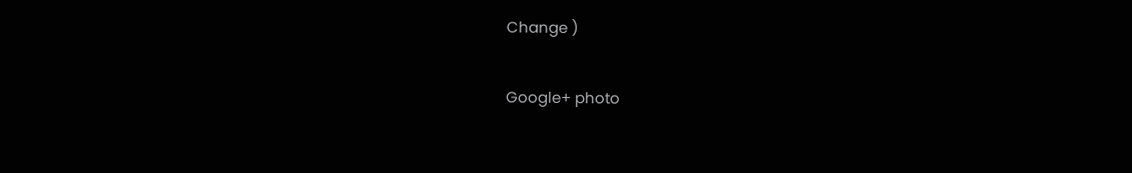Change )

Google+ photo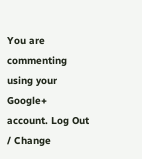You are commenting using your Google+ account. Log Out / Change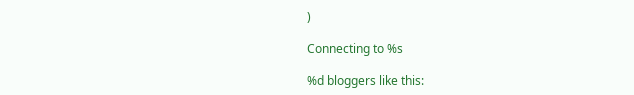)

Connecting to %s

%d bloggers like this: